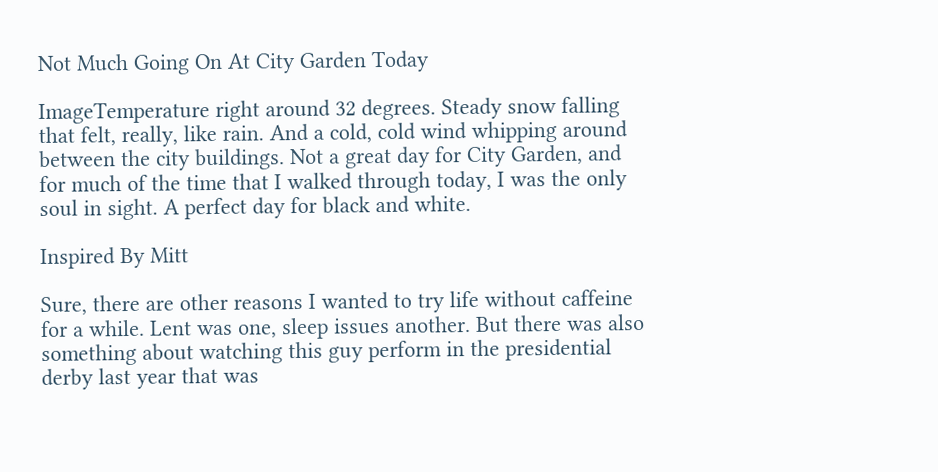Not Much Going On At City Garden Today

ImageTemperature right around 32 degrees. Steady snow falling that felt, really, like rain. And a cold, cold wind whipping around between the city buildings. Not a great day for City Garden, and for much of the time that I walked through today, I was the only soul in sight. A perfect day for black and white.

Inspired By Mitt

Sure, there are other reasons I wanted to try life without caffeine for a while. Lent was one, sleep issues another. But there was also something about watching this guy perform in the presidential derby last year that was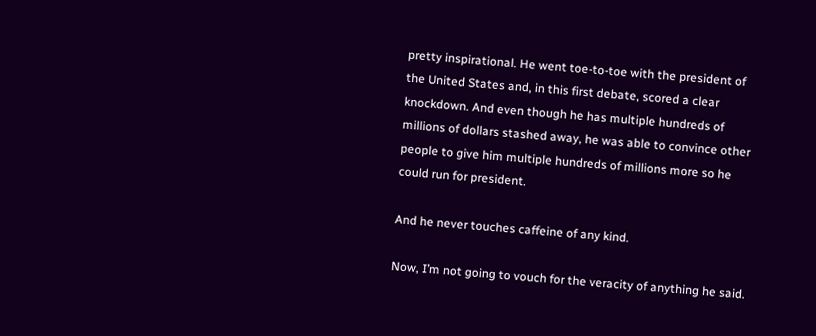pretty inspirational. He went toe-to-toe with the president of the United States and, in this first debate, scored a clear knockdown. And even though he has multiple hundreds of millions of dollars stashed away, he was able to convince other people to give him multiple hundreds of millions more so he could run for president.

And he never touches caffeine of any kind.

Now, I’m not going to vouch for the veracity of anything he said.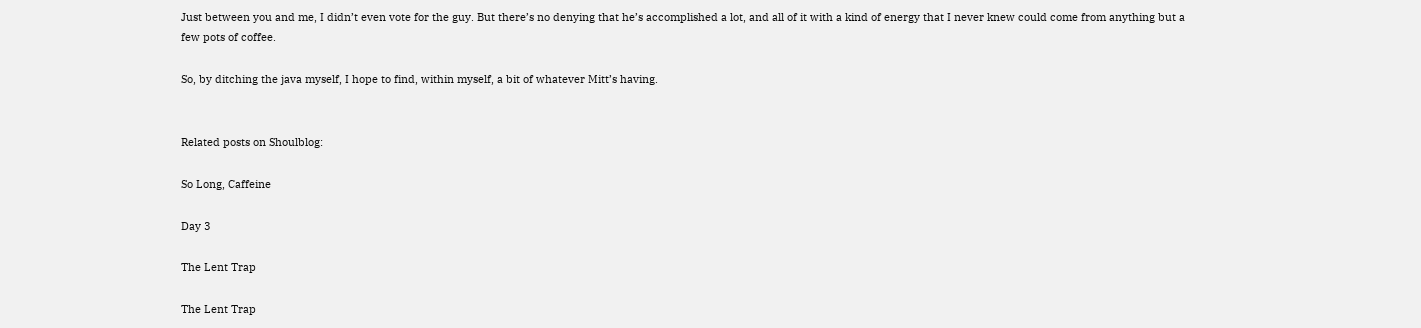Just between you and me, I didn’t even vote for the guy. But there’s no denying that he’s accomplished a lot, and all of it with a kind of energy that I never knew could come from anything but a few pots of coffee.

So, by ditching the java myself, I hope to find, within myself, a bit of whatever Mitt’s having.


Related posts on Shoulblog:

So Long, Caffeine

Day 3

The Lent Trap

The Lent Trap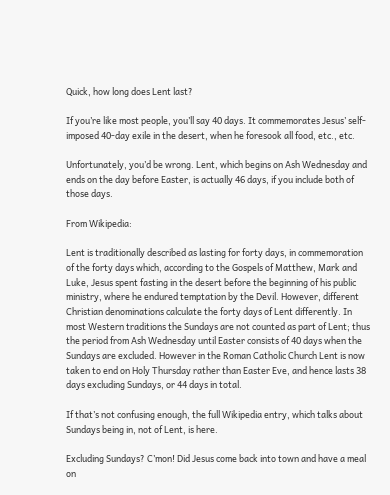Quick, how long does Lent last?

If you’re like most people, you’ll say 40 days. It commemorates Jesus’ self-imposed 40-day exile in the desert, when he foresook all food, etc., etc.

Unfortunately, you’d be wrong. Lent, which begins on Ash Wednesday and ends on the day before Easter, is actually 46 days, if you include both of those days.

From Wikipedia:

Lent is traditionally described as lasting for forty days, in commemoration of the forty days which, according to the Gospels of Matthew, Mark and Luke, Jesus spent fasting in the desert before the beginning of his public ministry, where he endured temptation by the Devil. However, different Christian denominations calculate the forty days of Lent differently. In most Western traditions the Sundays are not counted as part of Lent; thus the period from Ash Wednesday until Easter consists of 40 days when the Sundays are excluded. However in the Roman Catholic Church Lent is now taken to end on Holy Thursday rather than Easter Eve, and hence lasts 38 days excluding Sundays, or 44 days in total.

If that’s not confusing enough, the full Wikipedia entry, which talks about Sundays being in, not of Lent, is here.

Excluding Sundays? C’mon! Did Jesus come back into town and have a meal on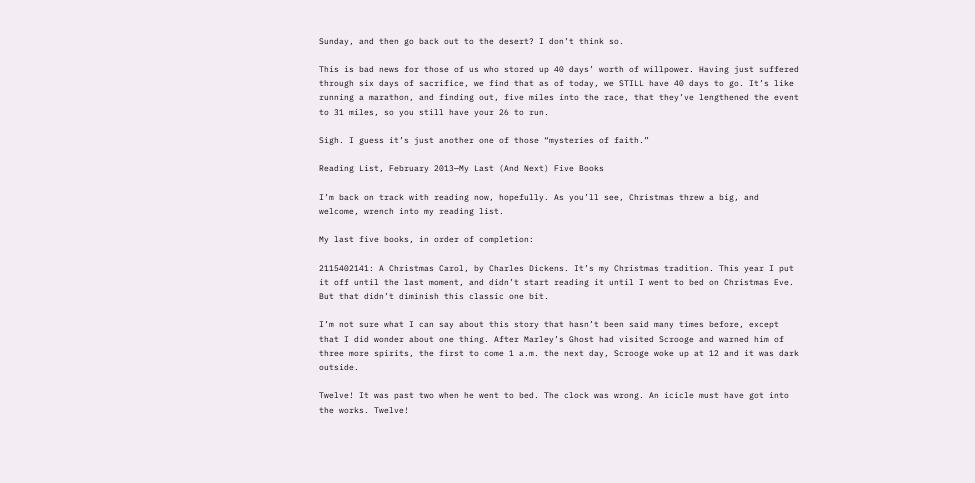Sunday, and then go back out to the desert? I don’t think so.

This is bad news for those of us who stored up 40 days’ worth of willpower. Having just suffered through six days of sacrifice, we find that as of today, we STILL have 40 days to go. It’s like running a marathon, and finding out, five miles into the race, that they’ve lengthened the event to 31 miles, so you still have your 26 to run.

Sigh. I guess it’s just another one of those “mysteries of faith.”

Reading List, February 2013—My Last (And Next) Five Books

I’m back on track with reading now, hopefully. As you’ll see, Christmas threw a big, and welcome, wrench into my reading list.

My last five books, in order of completion:

2115402141: A Christmas Carol, by Charles Dickens. It’s my Christmas tradition. This year I put it off until the last moment, and didn’t start reading it until I went to bed on Christmas Eve. But that didn’t diminish this classic one bit.

I’m not sure what I can say about this story that hasn’t been said many times before, except that I did wonder about one thing. After Marley’s Ghost had visited Scrooge and warned him of three more spirits, the first to come 1 a.m. the next day, Scrooge woke up at 12 and it was dark outside.

Twelve! It was past two when he went to bed. The clock was wrong. An icicle must have got into the works. Twelve!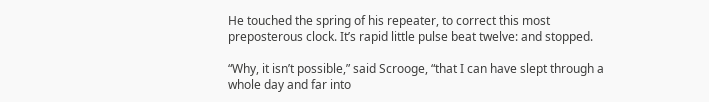He touched the spring of his repeater, to correct this most preposterous clock. It’s rapid little pulse beat twelve: and stopped.

“Why, it isn’t possible,” said Scrooge, “that I can have slept through a whole day and far into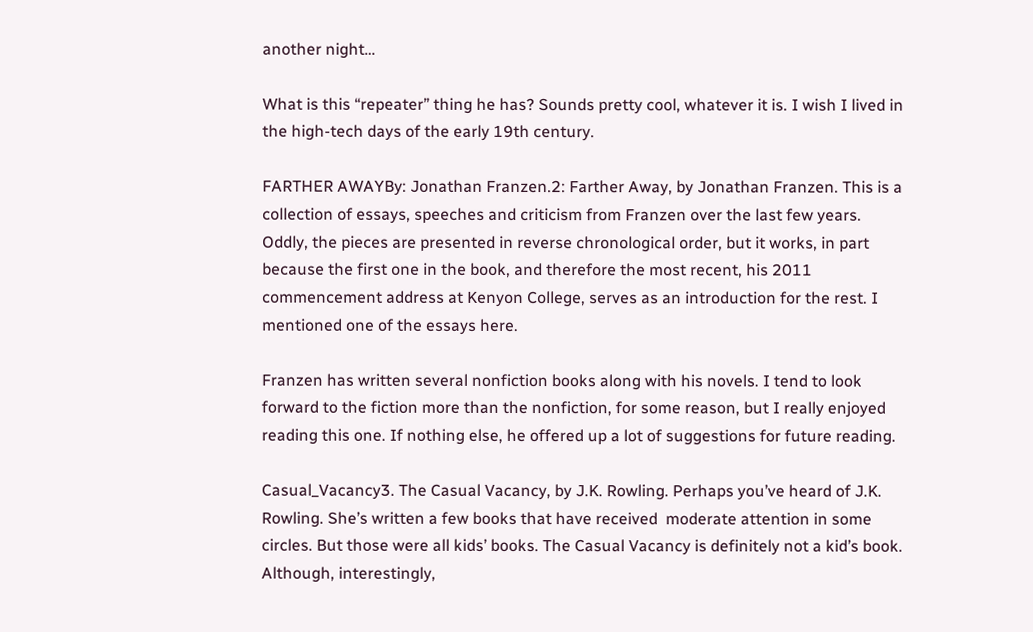another night…

What is this “repeater” thing he has? Sounds pretty cool, whatever it is. I wish I lived in the high-tech days of the early 19th century.

FARTHER AWAYBy: Jonathan Franzen.2: Farther Away, by Jonathan Franzen. This is a collection of essays, speeches and criticism from Franzen over the last few years. Oddly, the pieces are presented in reverse chronological order, but it works, in part because the first one in the book, and therefore the most recent, his 2011 commencement address at Kenyon College, serves as an introduction for the rest. I mentioned one of the essays here.

Franzen has written several nonfiction books along with his novels. I tend to look forward to the fiction more than the nonfiction, for some reason, but I really enjoyed reading this one. If nothing else, he offered up a lot of suggestions for future reading.

Casual_Vacancy3. The Casual Vacancy, by J.K. Rowling. Perhaps you’ve heard of J.K. Rowling. She’s written a few books that have received  moderate attention in some circles. But those were all kids’ books. The Casual Vacancy is definitely not a kid’s book. Although, interestingly,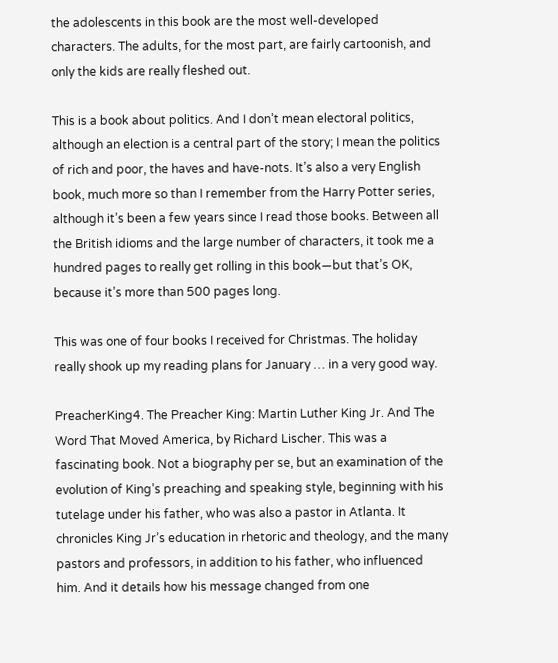the adolescents in this book are the most well-developed characters. The adults, for the most part, are fairly cartoonish, and only the kids are really fleshed out.

This is a book about politics. And I don’t mean electoral politics, although an election is a central part of the story; I mean the politics of rich and poor, the haves and have-nots. It’s also a very English book, much more so than I remember from the Harry Potter series, although it’s been a few years since I read those books. Between all the British idioms and the large number of characters, it took me a hundred pages to really get rolling in this book—but that’s OK, because it’s more than 500 pages long.

This was one of four books I received for Christmas. The holiday really shook up my reading plans for January … in a very good way.

PreacherKing4. The Preacher King: Martin Luther King Jr. And The Word That Moved America, by Richard Lischer. This was a fascinating book. Not a biography per se, but an examination of the evolution of King’s preaching and speaking style, beginning with his tutelage under his father, who was also a pastor in Atlanta. It chronicles King Jr’s education in rhetoric and theology, and the many pastors and professors, in addition to his father, who influenced him. And it details how his message changed from one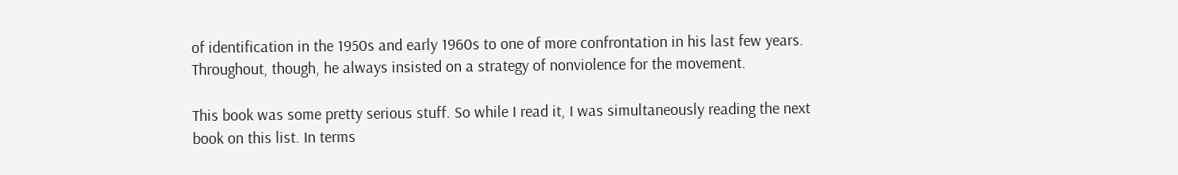of identification in the 1950s and early 1960s to one of more confrontation in his last few years. Throughout, though, he always insisted on a strategy of nonviolence for the movement.

This book was some pretty serious stuff. So while I read it, I was simultaneously reading the next book on this list. In terms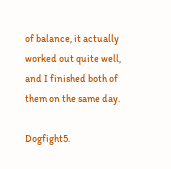of balance, it actually worked out quite well, and I finished both of them on the same day.

Dogfight5.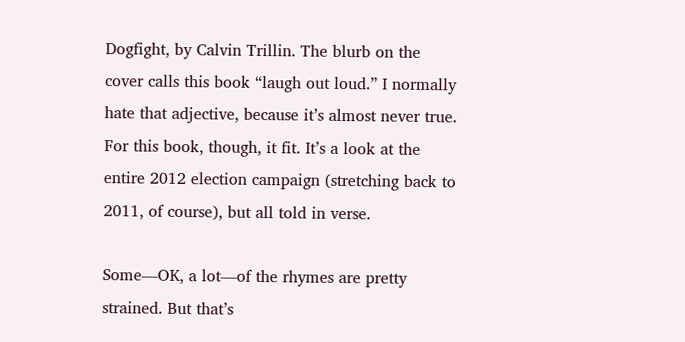Dogfight, by Calvin Trillin. The blurb on the cover calls this book “laugh out loud.” I normally hate that adjective, because it’s almost never true. For this book, though, it fit. It’s a look at the entire 2012 election campaign (stretching back to 2011, of course), but all told in verse.

Some—OK, a lot—of the rhymes are pretty strained. But that’s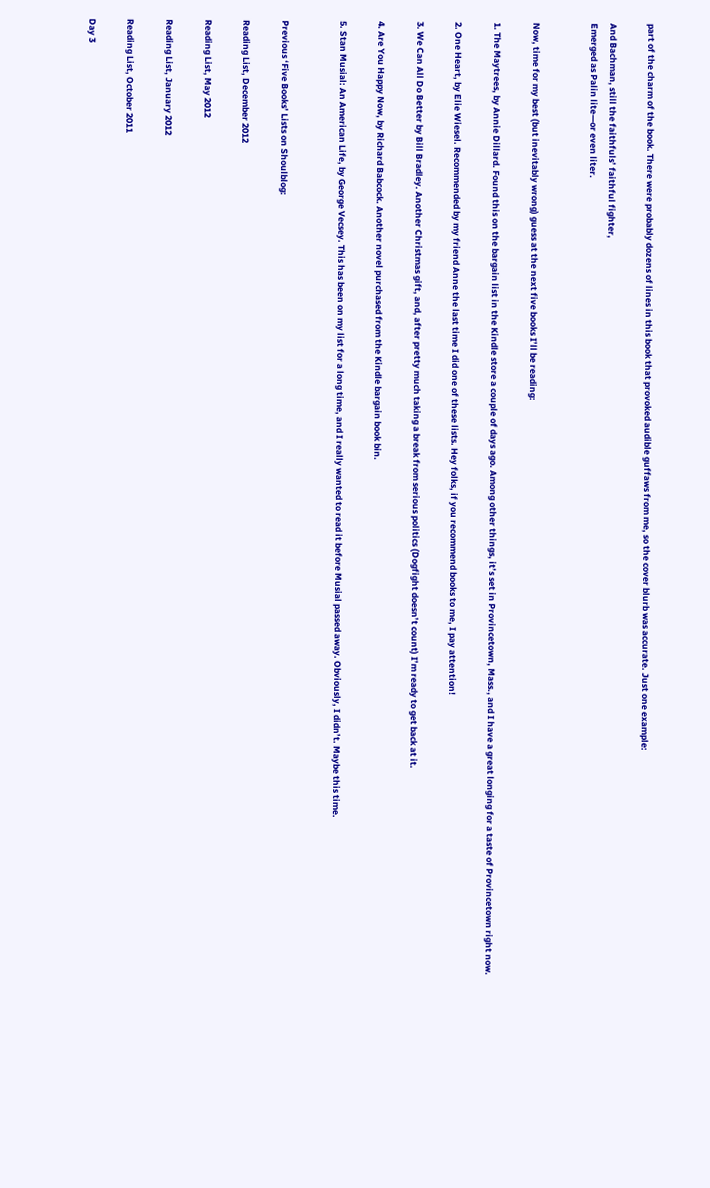part of the charm of the book. There were probably dozens of lines in this book that provoked audible guffaws from me, so the cover blurb was accurate. Just one example:

And Bachman, still the faithfuls’ faithful fighter,
Emerged as Palin lite—or even liter.


Now, time for my best (but inevitably wrong) guess at the next five books I’ll be reading:

1. The Maytrees, by Annie Dillard. Found this on the bargain list in the Kindle store a couple of days ago. Among other things, it’s set in Provincetown, Mass., and I have a great longing for a taste of Provincetown right now.

2. One Heart, by Elie Wiesel. Recommended by my friend Anne the last time I did one of these lists. Hey folks, if you recommend books to me, I pay attention!

3. We Can All Do Better by Bill Bradley. Another Christmas gift, and, after pretty much taking a break from serious politics (Dogfight doesn’t count) I’m ready to get back at it.

4. Are You Happy Now, by Richard Babcock. Another novel purchased from the Kindle bargain book bin.

5. Stan Musial: An American Life, by George Vecsey. This has been on my list for a long time, and I really wanted to read it before Musial passed away. Obviously, I didn’t. Maybe this time.


Previous ‘Five Books’ Lists on Shoulblog:

Reading List, December 2012

Reading List, May 2012

Reading List, January 2012

Reading List, October 2011

Day 3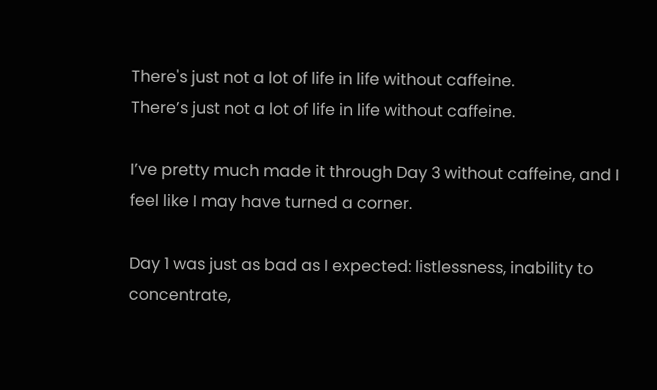There's just not a lot of life in life without caffeine.
There’s just not a lot of life in life without caffeine.

I’ve pretty much made it through Day 3 without caffeine, and I feel like I may have turned a corner.

Day 1 was just as bad as I expected: listlessness, inability to concentrate,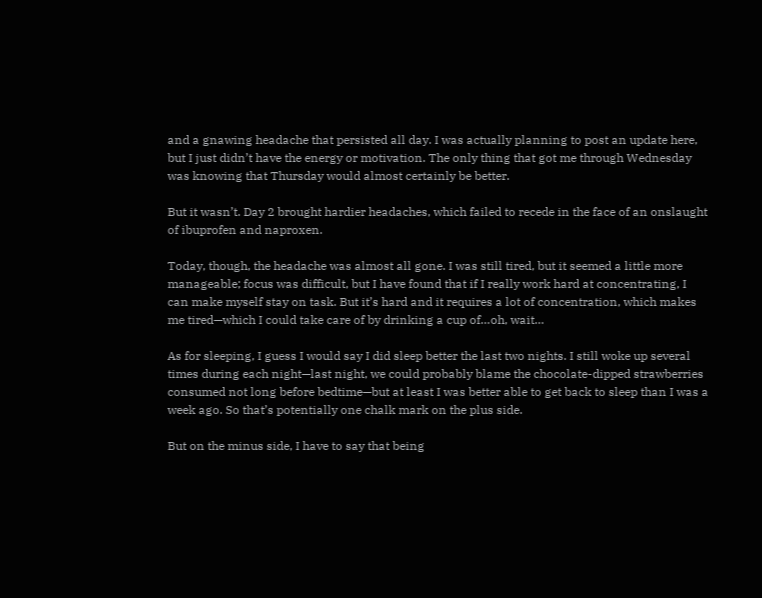and a gnawing headache that persisted all day. I was actually planning to post an update here, but I just didn’t have the energy or motivation. The only thing that got me through Wednesday was knowing that Thursday would almost certainly be better.

But it wasn’t. Day 2 brought hardier headaches, which failed to recede in the face of an onslaught of ibuprofen and naproxen.

Today, though, the headache was almost all gone. I was still tired, but it seemed a little more manageable; focus was difficult, but I have found that if I really work hard at concentrating, I can make myself stay on task. But it’s hard and it requires a lot of concentration, which makes me tired—which I could take care of by drinking a cup of…oh, wait…

As for sleeping, I guess I would say I did sleep better the last two nights. I still woke up several times during each night—last night, we could probably blame the chocolate-dipped strawberries consumed not long before bedtime—but at least I was better able to get back to sleep than I was a week ago. So that’s potentially one chalk mark on the plus side.

But on the minus side, I have to say that being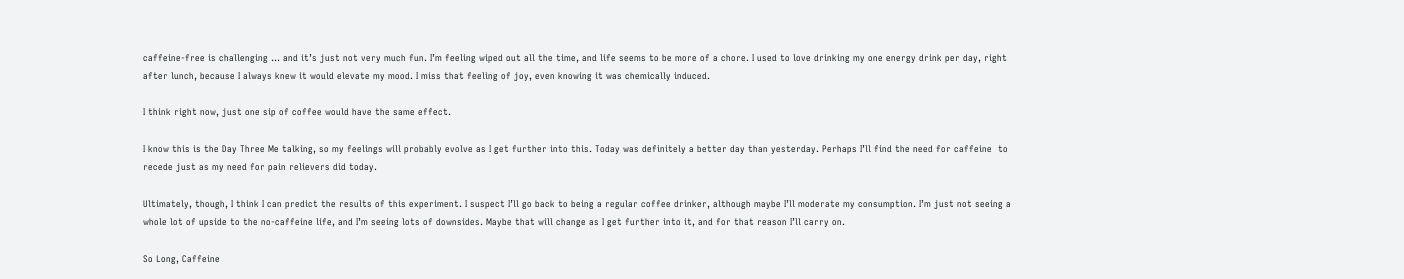caffeine-free is challenging … and it’s just not very much fun. I’m feeling wiped out all the time, and life seems to be more of a chore. I used to love drinking my one energy drink per day, right after lunch, because I always knew it would elevate my mood. I miss that feeling of joy, even knowing it was chemically induced.

I think right now, just one sip of coffee would have the same effect.

I know this is the Day Three Me talking, so my feelings will probably evolve as I get further into this. Today was definitely a better day than yesterday. Perhaps I’ll find the need for caffeine  to recede just as my need for pain relievers did today.

Ultimately, though, I think I can predict the results of this experiment. I suspect I’ll go back to being a regular coffee drinker, although maybe I’ll moderate my consumption. I’m just not seeing a whole lot of upside to the no-caffeine life, and I’m seeing lots of downsides. Maybe that will change as I get further into it, and for that reason I’ll carry on.

So Long, Caffeine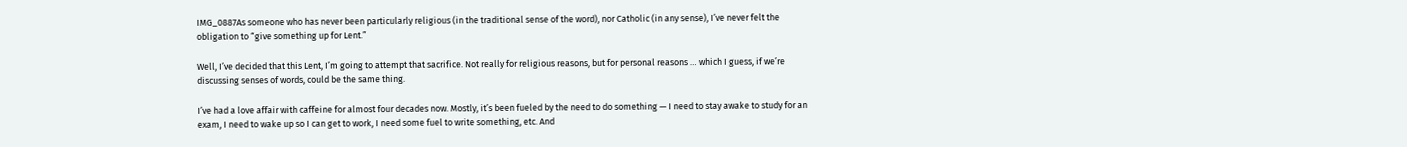IMG_0887As someone who has never been particularly religious (in the traditional sense of the word), nor Catholic (in any sense), I’ve never felt the obligation to “give something up for Lent.”

Well, I’ve decided that this Lent, I’m going to attempt that sacrifice. Not really for religious reasons, but for personal reasons … which I guess, if we’re discussing senses of words, could be the same thing.

I’ve had a love affair with caffeine for almost four decades now. Mostly, it’s been fueled by the need to do something — I need to stay awake to study for an exam, I need to wake up so I can get to work, I need some fuel to write something, etc. And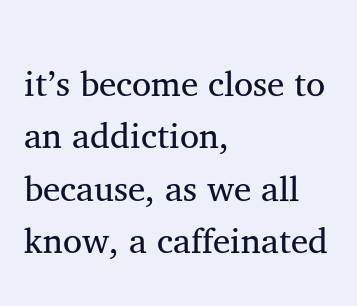it’s become close to an addiction, because, as we all know, a caffeinated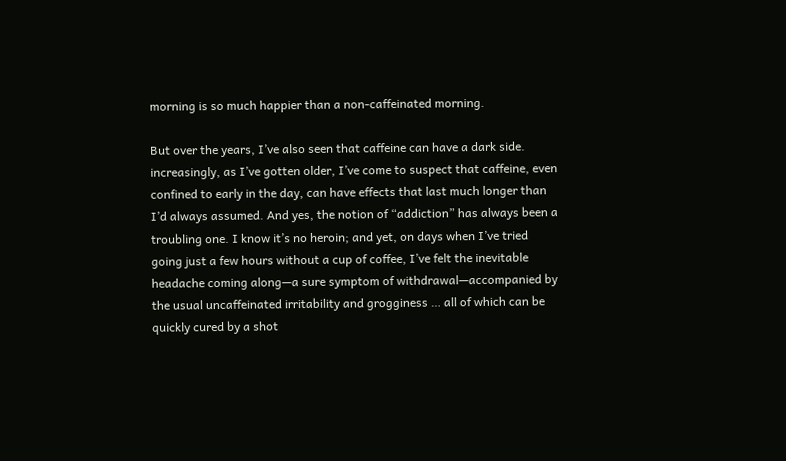morning is so much happier than a non-caffeinated morning.

But over the years, I’ve also seen that caffeine can have a dark side. increasingly, as I’ve gotten older, I’ve come to suspect that caffeine, even confined to early in the day, can have effects that last much longer than I’d always assumed. And yes, the notion of “addiction” has always been a troubling one. I know it’s no heroin; and yet, on days when I’ve tried going just a few hours without a cup of coffee, I’ve felt the inevitable headache coming along—a sure symptom of withdrawal—accompanied by the usual uncaffeinated irritability and grogginess … all of which can be quickly cured by a shot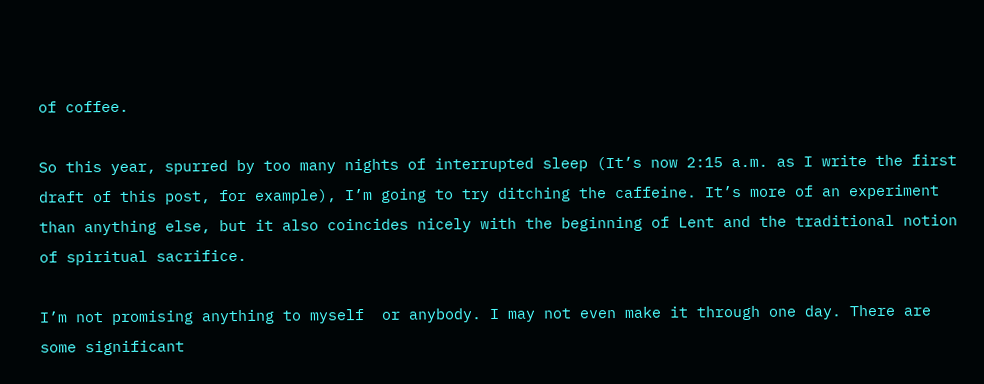of coffee.

So this year, spurred by too many nights of interrupted sleep (It’s now 2:15 a.m. as I write the first draft of this post, for example), I’m going to try ditching the caffeine. It’s more of an experiment than anything else, but it also coincides nicely with the beginning of Lent and the traditional notion of spiritual sacrifice.

I’m not promising anything to myself  or anybody. I may not even make it through one day. There are some significant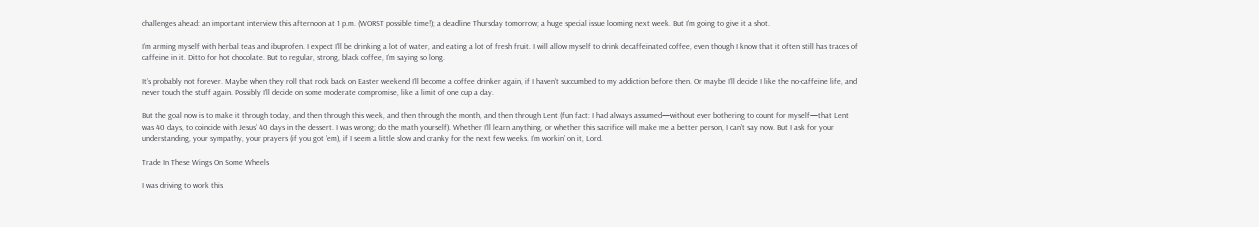challenges ahead: an important interview this afternoon at 1 p.m. (WORST possible time!); a deadline Thursday tomorrow; a huge special issue looming next week. But I’m going to give it a shot.

I’m arming myself with herbal teas and ibuprofen. I expect I’ll be drinking a lot of water, and eating a lot of fresh fruit. I will allow myself to drink decaffeinated coffee, even though I know that it often still has traces of caffeine in it. Ditto for hot chocolate. But to regular, strong, black coffee, I’m saying so long.

It’s probably not forever. Maybe when they roll that rock back on Easter weekend I’ll become a coffee drinker again, if I haven’t succumbed to my addiction before then. Or maybe I’ll decide I like the no-caffeine life, and never touch the stuff again. Possibly I’ll decide on some moderate compromise, like a limit of one cup a day.

But the goal now is to make it through today, and then through this week, and then through the month, and then through Lent (fun fact: I had always assumed—without ever bothering to count for myself—that Lent was 40 days, to coincide with Jesus’ 40 days in the dessert. I was wrong; do the math yourself). Whether I’ll learn anything, or whether this sacrifice will make me a better person, I can’t say now. But I ask for your understanding, your sympathy, your prayers (if you got ’em), if I seem a little slow and cranky for the next few weeks. I’m workin’ on it, Lord.

Trade In These Wings On Some Wheels

I was driving to work this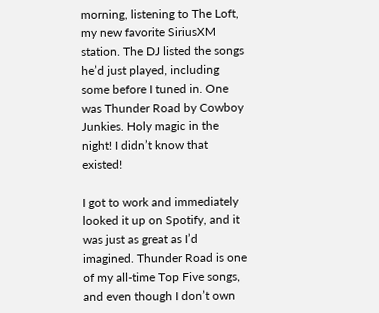morning, listening to The Loft, my new favorite SiriusXM station. The DJ listed the songs he’d just played, including some before I tuned in. One was Thunder Road by Cowboy Junkies. Holy magic in the night! I didn’t know that existed!

I got to work and immediately looked it up on Spotify, and it was just as great as I’d imagined. Thunder Road is one of my all-time Top Five songs, and even though I don’t own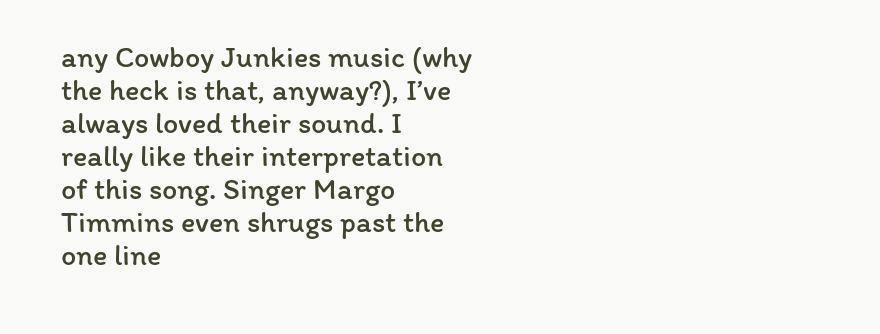any Cowboy Junkies music (why the heck is that, anyway?), I’ve always loved their sound. I really like their interpretation of this song. Singer Margo Timmins even shrugs past the one line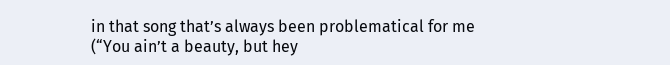in that song that’s always been problematical for me (“You ain’t a beauty, but hey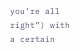you’re all right”) with a certain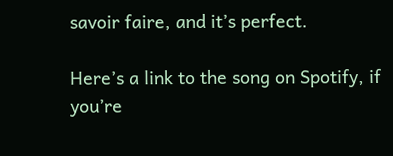savoir faire, and it’s perfect.

Here’s a link to the song on Spotify, if you’re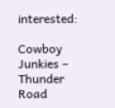interested:

Cowboy Junkies – Thunder Road